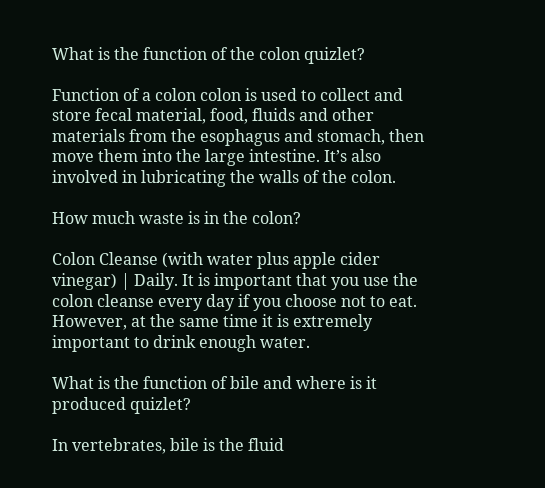What is the function of the colon quizlet?

Function of a colon colon is used to collect and store fecal material, food, fluids and other materials from the esophagus and stomach, then move them into the large intestine. It’s also involved in lubricating the walls of the colon.

How much waste is in the colon?

Colon Cleanse (with water plus apple cider vinegar) | Daily. It is important that you use the colon cleanse every day if you choose not to eat. However, at the same time it is extremely important to drink enough water.

What is the function of bile and where is it produced quizlet?

In vertebrates, bile is the fluid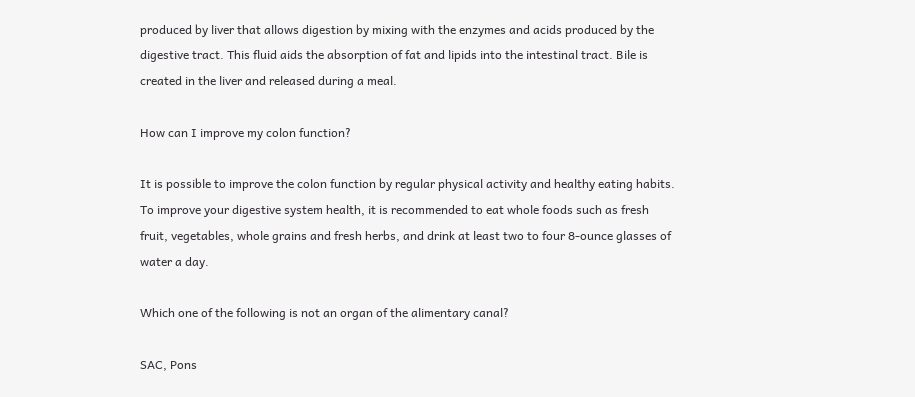produced by liver that allows digestion by mixing with the enzymes and acids produced by the digestive tract. This fluid aids the absorption of fat and lipids into the intestinal tract. Bile is created in the liver and released during a meal.

How can I improve my colon function?

It is possible to improve the colon function by regular physical activity and healthy eating habits. To improve your digestive system health, it is recommended to eat whole foods such as fresh fruit, vegetables, whole grains and fresh herbs, and drink at least two to four 8-ounce glasses of water a day.

Which one of the following is not an organ of the alimentary canal?

SAC, Pons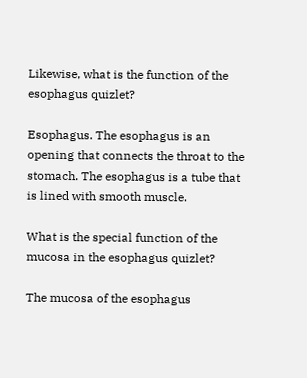Likewise, what is the function of the esophagus quizlet?

Esophagus. The esophagus is an opening that connects the throat to the stomach. The esophagus is a tube that is lined with smooth muscle.

What is the special function of the mucosa in the esophagus quizlet?

The mucosa of the esophagus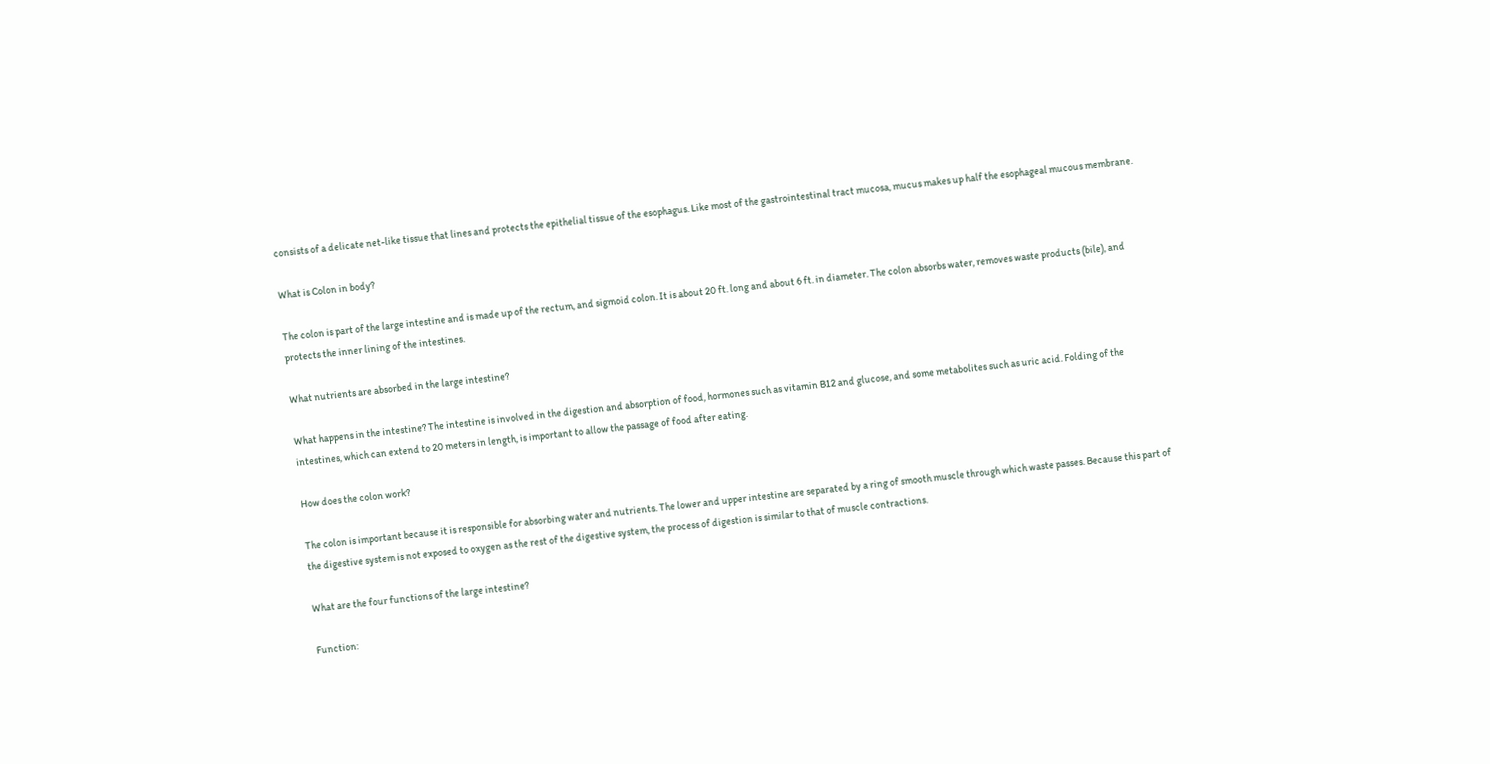consists of a delicate net-like tissue that lines and protects the epithelial tissue of the esophagus. Like most of the gastrointestinal tract mucosa, mucus makes up half the esophageal mucous membrane.

What is Colon in body?

The colon is part of the large intestine and is made up of the rectum, and sigmoid colon. It is about 20 ft. long and about 6 ft. in diameter. The colon absorbs water, removes waste products (bile), and protects the inner lining of the intestines.

What nutrients are absorbed in the large intestine?

What happens in the intestine? The intestine is involved in the digestion and absorption of food, hormones such as vitamin B12 and glucose, and some metabolites such as uric acid. Folding of the intestines, which can extend to 20 meters in length, is important to allow the passage of food after eating.

How does the colon work?

The colon is important because it is responsible for absorbing water and nutrients. The lower and upper intestine are separated by a ring of smooth muscle through which waste passes. Because this part of the digestive system is not exposed to oxygen as the rest of the digestive system, the process of digestion is similar to that of muscle contractions.

What are the four functions of the large intestine?

Function: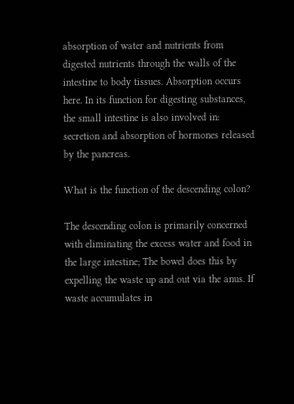absorption of water and nutrients from digested nutrients through the walls of the intestine to body tissues. Absorption occurs here. In its function for digesting substances, the small intestine is also involved in: secretion and absorption of hormones released by the pancreas.

What is the function of the descending colon?

The descending colon is primarily concerned with eliminating the excess water and food in the large intestine; The bowel does this by expelling the waste up and out via the anus. If waste accumulates in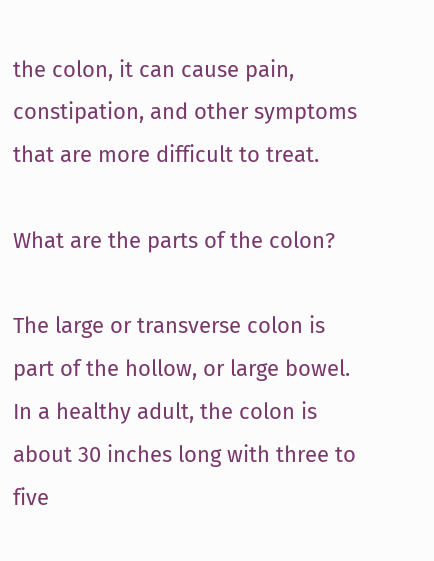the colon, it can cause pain, constipation, and other symptoms that are more difficult to treat.

What are the parts of the colon?

The large or transverse colon is part of the hollow, or large bowel. In a healthy adult, the colon is about 30 inches long with three to five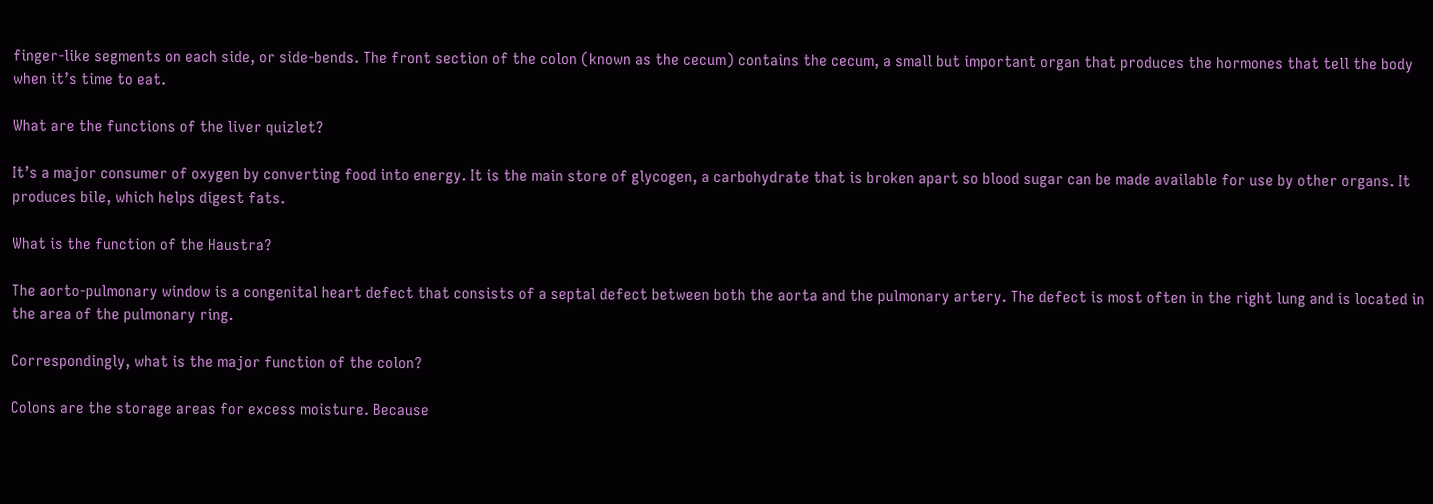finger-like segments on each side, or side-bends. The front section of the colon (known as the cecum) contains the cecum, a small but important organ that produces the hormones that tell the body when it’s time to eat.

What are the functions of the liver quizlet?

It’s a major consumer of oxygen by converting food into energy. It is the main store of glycogen, a carbohydrate that is broken apart so blood sugar can be made available for use by other organs. It produces bile, which helps digest fats.

What is the function of the Haustra?

The aorto-pulmonary window is a congenital heart defect that consists of a septal defect between both the aorta and the pulmonary artery. The defect is most often in the right lung and is located in the area of the pulmonary ring.

Correspondingly, what is the major function of the colon?

Colons are the storage areas for excess moisture. Because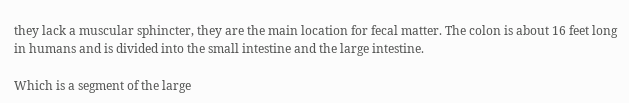they lack a muscular sphincter, they are the main location for fecal matter. The colon is about 16 feet long in humans and is divided into the small intestine and the large intestine.

Which is a segment of the large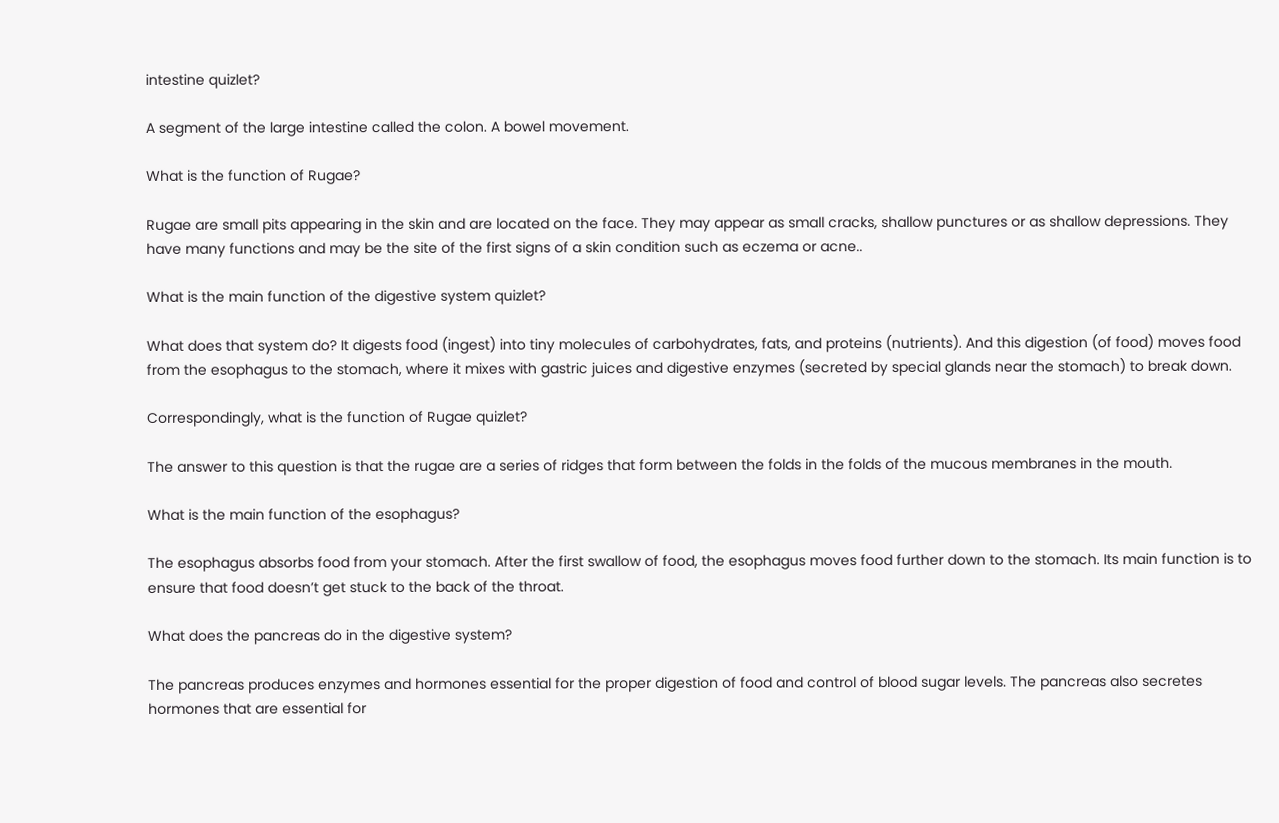intestine quizlet?

A segment of the large intestine called the colon. A bowel movement.

What is the function of Rugae?

Rugae are small pits appearing in the skin and are located on the face. They may appear as small cracks, shallow punctures or as shallow depressions. They have many functions and may be the site of the first signs of a skin condition such as eczema or acne..

What is the main function of the digestive system quizlet?

What does that system do? It digests food (ingest) into tiny molecules of carbohydrates, fats, and proteins (nutrients). And this digestion (of food) moves food from the esophagus to the stomach, where it mixes with gastric juices and digestive enzymes (secreted by special glands near the stomach) to break down.

Correspondingly, what is the function of Rugae quizlet?

The answer to this question is that the rugae are a series of ridges that form between the folds in the folds of the mucous membranes in the mouth.

What is the main function of the esophagus?

The esophagus absorbs food from your stomach. After the first swallow of food, the esophagus moves food further down to the stomach. Its main function is to ensure that food doesn’t get stuck to the back of the throat.

What does the pancreas do in the digestive system?

The pancreas produces enzymes and hormones essential for the proper digestion of food and control of blood sugar levels. The pancreas also secretes hormones that are essential for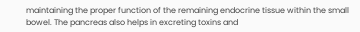maintaining the proper function of the remaining endocrine tissue within the small bowel. The pancreas also helps in excreting toxins and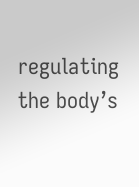regulating the body’s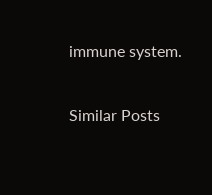immune system.

Similar Posts